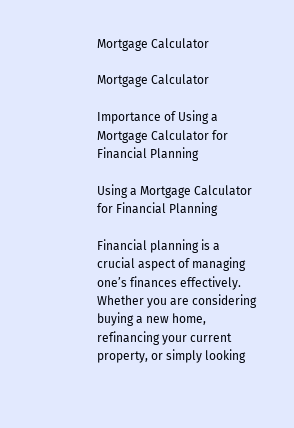Mortgage Calculator

Mortgage Calculator

Importance of Using a Mortgage Calculator for Financial Planning

Using a Mortgage Calculator for Financial Planning

Financial planning is a crucial aspect of managing one’s finances effectively. Whether you are considering buying a new home, refinancing your current property, or simply looking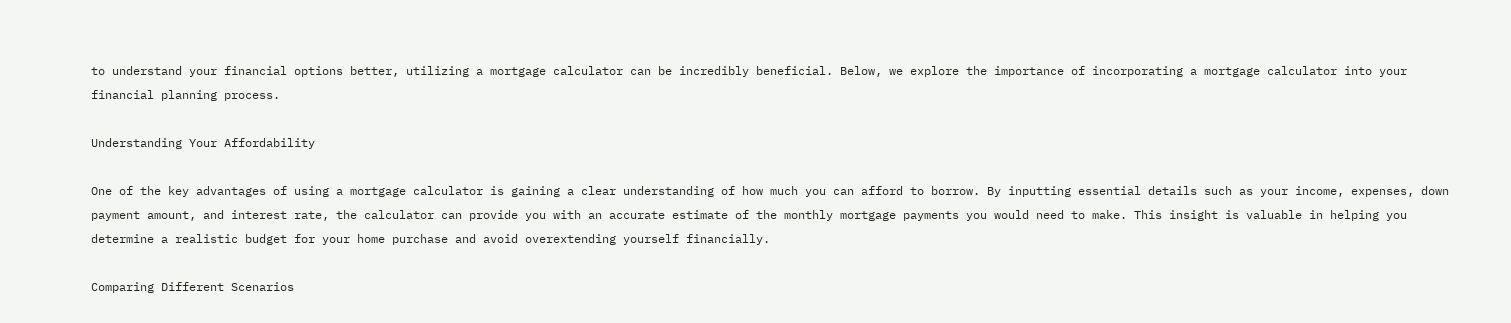to understand your financial options better, utilizing a mortgage calculator can be incredibly beneficial. Below, we explore the importance of incorporating a mortgage calculator into your financial planning process.

Understanding Your Affordability

One of the key advantages of using a mortgage calculator is gaining a clear understanding of how much you can afford to borrow. By inputting essential details such as your income, expenses, down payment amount, and interest rate, the calculator can provide you with an accurate estimate of the monthly mortgage payments you would need to make. This insight is valuable in helping you determine a realistic budget for your home purchase and avoid overextending yourself financially.

Comparing Different Scenarios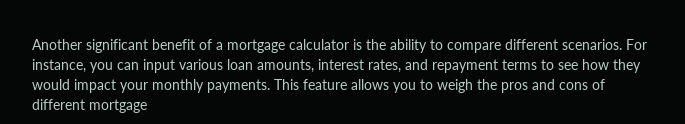Another significant benefit of a mortgage calculator is the ability to compare different scenarios. For instance, you can input various loan amounts, interest rates, and repayment terms to see how they would impact your monthly payments. This feature allows you to weigh the pros and cons of different mortgage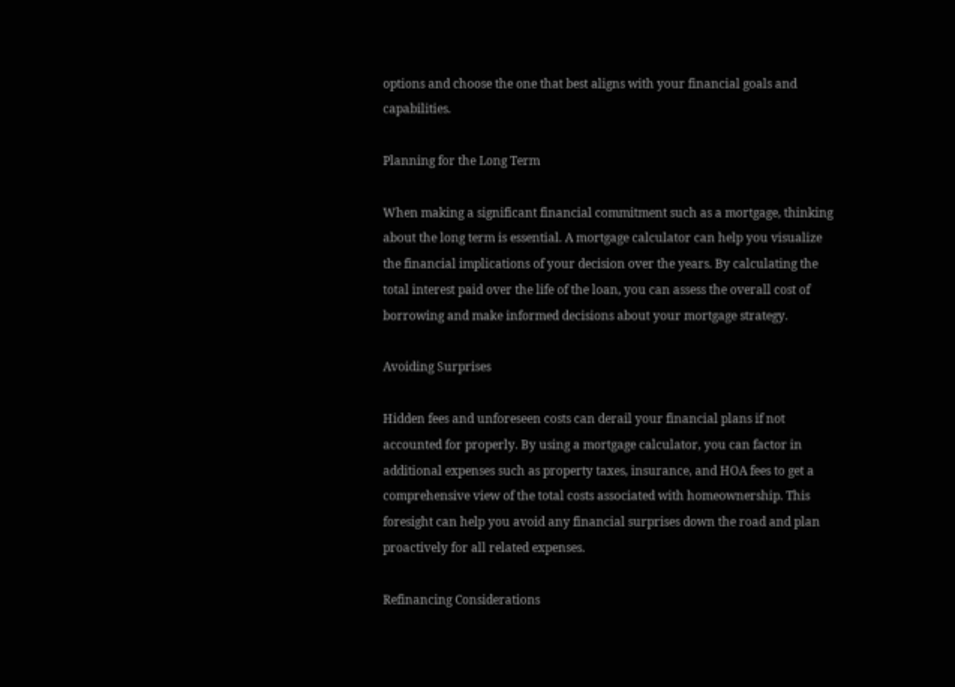options and choose the one that best aligns with your financial goals and capabilities.

Planning for the Long Term

When making a significant financial commitment such as a mortgage, thinking about the long term is essential. A mortgage calculator can help you visualize the financial implications of your decision over the years. By calculating the total interest paid over the life of the loan, you can assess the overall cost of borrowing and make informed decisions about your mortgage strategy.

Avoiding Surprises

Hidden fees and unforeseen costs can derail your financial plans if not accounted for properly. By using a mortgage calculator, you can factor in additional expenses such as property taxes, insurance, and HOA fees to get a comprehensive view of the total costs associated with homeownership. This foresight can help you avoid any financial surprises down the road and plan proactively for all related expenses.

Refinancing Considerations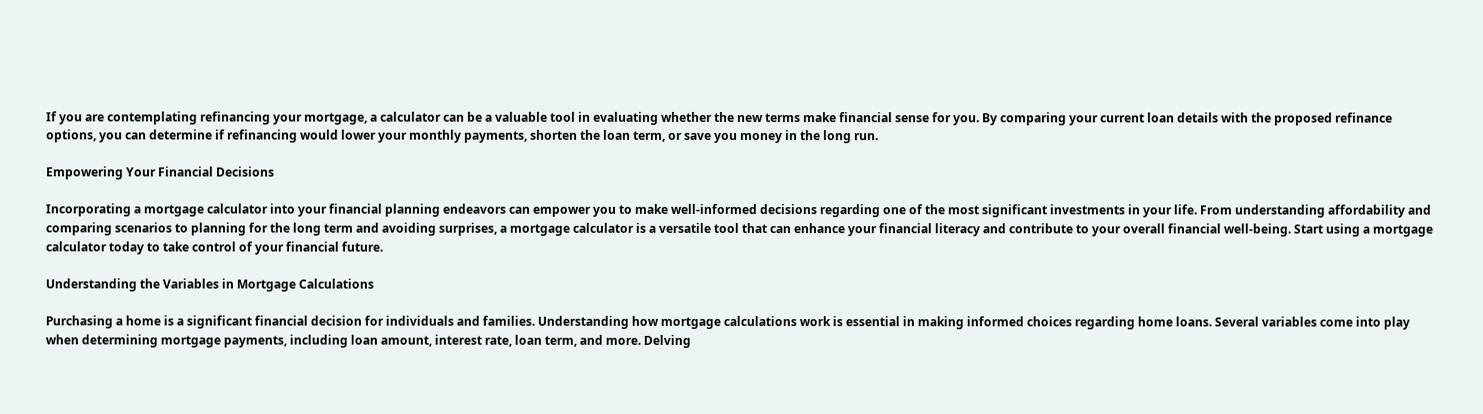If you are contemplating refinancing your mortgage, a calculator can be a valuable tool in evaluating whether the new terms make financial sense for you. By comparing your current loan details with the proposed refinance options, you can determine if refinancing would lower your monthly payments, shorten the loan term, or save you money in the long run.

Empowering Your Financial Decisions

Incorporating a mortgage calculator into your financial planning endeavors can empower you to make well-informed decisions regarding one of the most significant investments in your life. From understanding affordability and comparing scenarios to planning for the long term and avoiding surprises, a mortgage calculator is a versatile tool that can enhance your financial literacy and contribute to your overall financial well-being. Start using a mortgage calculator today to take control of your financial future.

Understanding the Variables in Mortgage Calculations

Purchasing a home is a significant financial decision for individuals and families. Understanding how mortgage calculations work is essential in making informed choices regarding home loans. Several variables come into play when determining mortgage payments, including loan amount, interest rate, loan term, and more. Delving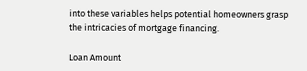into these variables helps potential homeowners grasp the intricacies of mortgage financing.

Loan Amount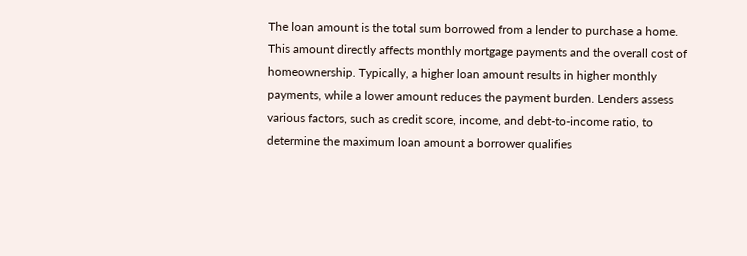The loan amount is the total sum borrowed from a lender to purchase a home. This amount directly affects monthly mortgage payments and the overall cost of homeownership. Typically, a higher loan amount results in higher monthly payments, while a lower amount reduces the payment burden. Lenders assess various factors, such as credit score, income, and debt-to-income ratio, to determine the maximum loan amount a borrower qualifies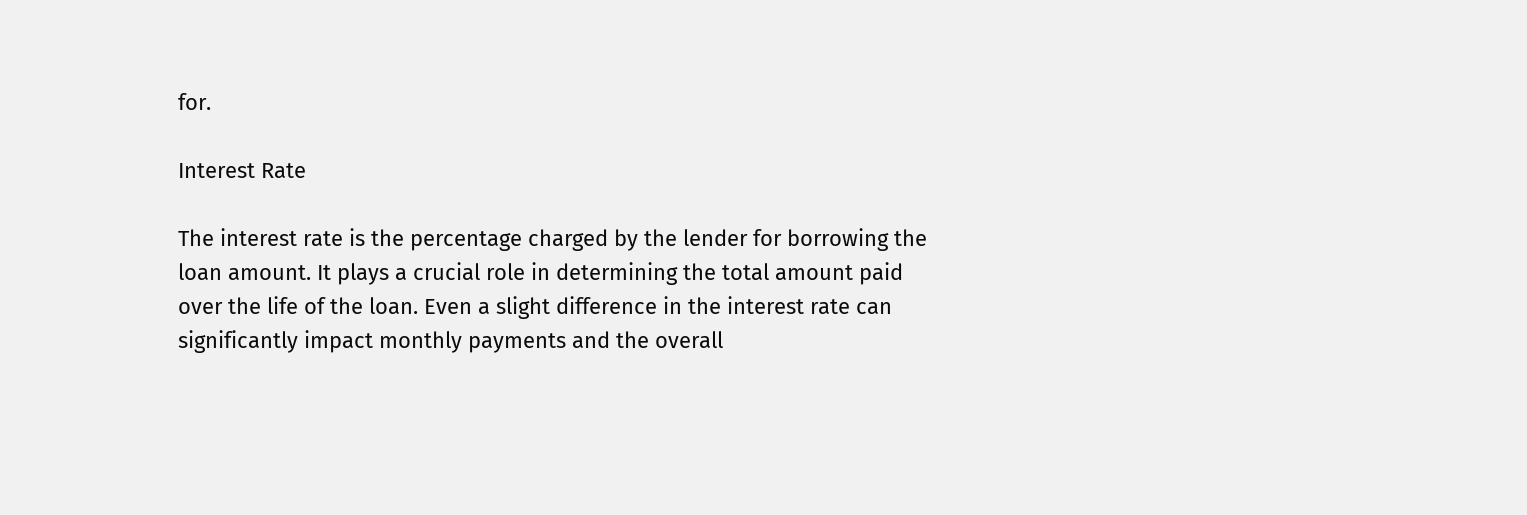for.

Interest Rate

The interest rate is the percentage charged by the lender for borrowing the loan amount. It plays a crucial role in determining the total amount paid over the life of the loan. Even a slight difference in the interest rate can significantly impact monthly payments and the overall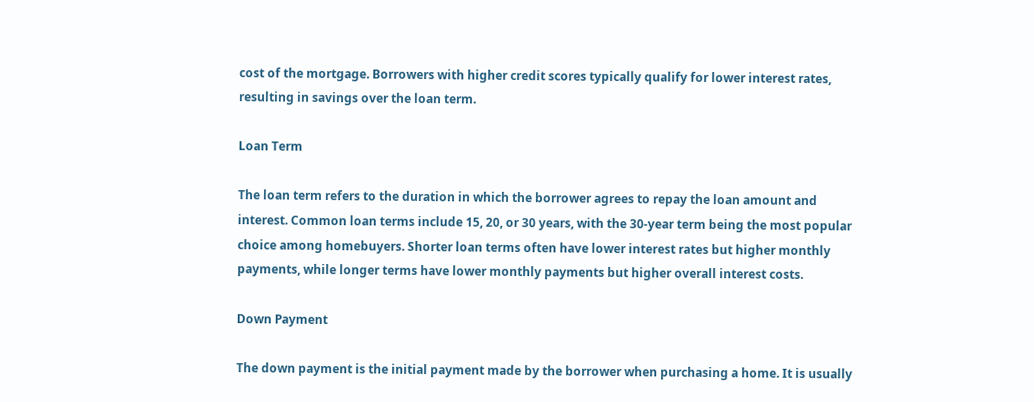cost of the mortgage. Borrowers with higher credit scores typically qualify for lower interest rates, resulting in savings over the loan term.

Loan Term

The loan term refers to the duration in which the borrower agrees to repay the loan amount and interest. Common loan terms include 15, 20, or 30 years, with the 30-year term being the most popular choice among homebuyers. Shorter loan terms often have lower interest rates but higher monthly payments, while longer terms have lower monthly payments but higher overall interest costs.

Down Payment

The down payment is the initial payment made by the borrower when purchasing a home. It is usually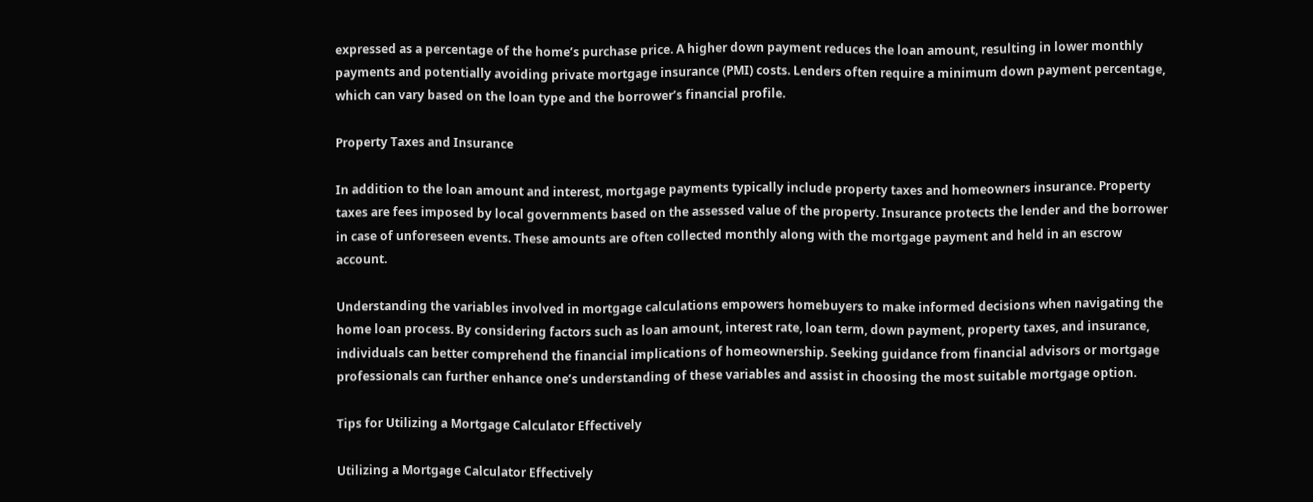expressed as a percentage of the home’s purchase price. A higher down payment reduces the loan amount, resulting in lower monthly payments and potentially avoiding private mortgage insurance (PMI) costs. Lenders often require a minimum down payment percentage, which can vary based on the loan type and the borrower’s financial profile.

Property Taxes and Insurance

In addition to the loan amount and interest, mortgage payments typically include property taxes and homeowners insurance. Property taxes are fees imposed by local governments based on the assessed value of the property. Insurance protects the lender and the borrower in case of unforeseen events. These amounts are often collected monthly along with the mortgage payment and held in an escrow account.

Understanding the variables involved in mortgage calculations empowers homebuyers to make informed decisions when navigating the home loan process. By considering factors such as loan amount, interest rate, loan term, down payment, property taxes, and insurance, individuals can better comprehend the financial implications of homeownership. Seeking guidance from financial advisors or mortgage professionals can further enhance one’s understanding of these variables and assist in choosing the most suitable mortgage option.

Tips for Utilizing a Mortgage Calculator Effectively

Utilizing a Mortgage Calculator Effectively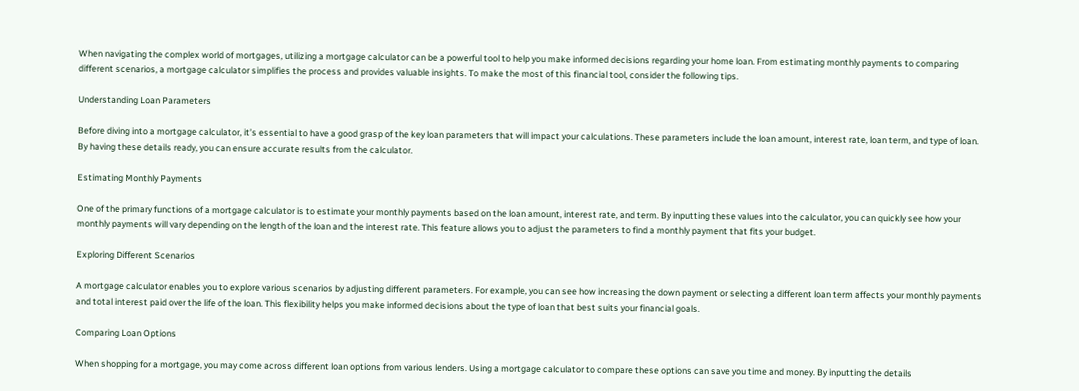When navigating the complex world of mortgages, utilizing a mortgage calculator can be a powerful tool to help you make informed decisions regarding your home loan. From estimating monthly payments to comparing different scenarios, a mortgage calculator simplifies the process and provides valuable insights. To make the most of this financial tool, consider the following tips.

Understanding Loan Parameters

Before diving into a mortgage calculator, it’s essential to have a good grasp of the key loan parameters that will impact your calculations. These parameters include the loan amount, interest rate, loan term, and type of loan. By having these details ready, you can ensure accurate results from the calculator.

Estimating Monthly Payments

One of the primary functions of a mortgage calculator is to estimate your monthly payments based on the loan amount, interest rate, and term. By inputting these values into the calculator, you can quickly see how your monthly payments will vary depending on the length of the loan and the interest rate. This feature allows you to adjust the parameters to find a monthly payment that fits your budget.

Exploring Different Scenarios

A mortgage calculator enables you to explore various scenarios by adjusting different parameters. For example, you can see how increasing the down payment or selecting a different loan term affects your monthly payments and total interest paid over the life of the loan. This flexibility helps you make informed decisions about the type of loan that best suits your financial goals.

Comparing Loan Options

When shopping for a mortgage, you may come across different loan options from various lenders. Using a mortgage calculator to compare these options can save you time and money. By inputting the details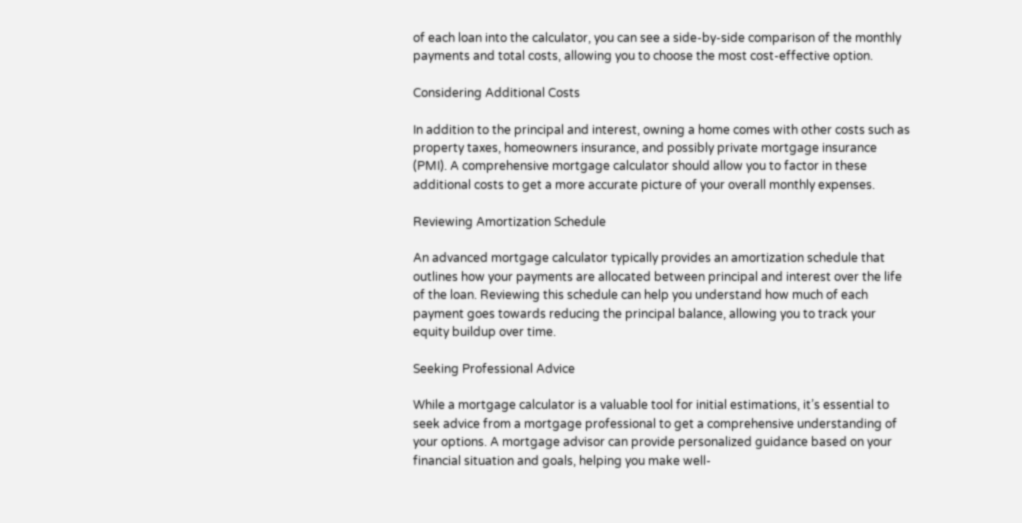of each loan into the calculator, you can see a side-by-side comparison of the monthly payments and total costs, allowing you to choose the most cost-effective option.

Considering Additional Costs

In addition to the principal and interest, owning a home comes with other costs such as property taxes, homeowners insurance, and possibly private mortgage insurance (PMI). A comprehensive mortgage calculator should allow you to factor in these additional costs to get a more accurate picture of your overall monthly expenses.

Reviewing Amortization Schedule

An advanced mortgage calculator typically provides an amortization schedule that outlines how your payments are allocated between principal and interest over the life of the loan. Reviewing this schedule can help you understand how much of each payment goes towards reducing the principal balance, allowing you to track your equity buildup over time.

Seeking Professional Advice

While a mortgage calculator is a valuable tool for initial estimations, it’s essential to seek advice from a mortgage professional to get a comprehensive understanding of your options. A mortgage advisor can provide personalized guidance based on your financial situation and goals, helping you make well-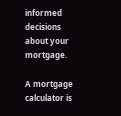informed decisions about your mortgage.

A mortgage calculator is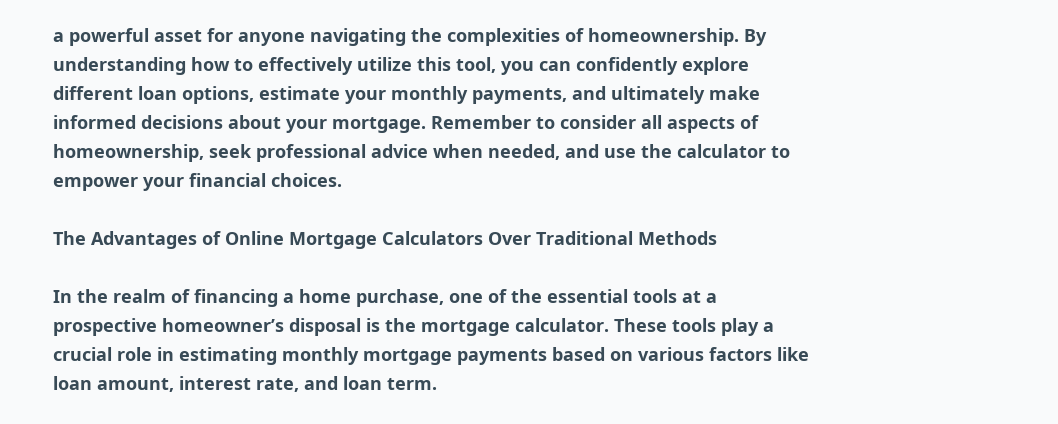a powerful asset for anyone navigating the complexities of homeownership. By understanding how to effectively utilize this tool, you can confidently explore different loan options, estimate your monthly payments, and ultimately make informed decisions about your mortgage. Remember to consider all aspects of homeownership, seek professional advice when needed, and use the calculator to empower your financial choices.

The Advantages of Online Mortgage Calculators Over Traditional Methods

In the realm of financing a home purchase, one of the essential tools at a prospective homeowner’s disposal is the mortgage calculator. These tools play a crucial role in estimating monthly mortgage payments based on various factors like loan amount, interest rate, and loan term.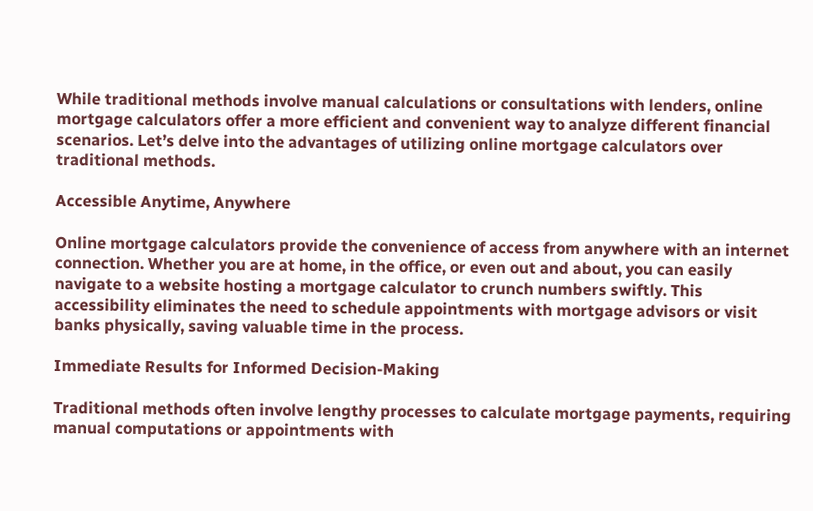While traditional methods involve manual calculations or consultations with lenders, online mortgage calculators offer a more efficient and convenient way to analyze different financial scenarios. Let’s delve into the advantages of utilizing online mortgage calculators over traditional methods.

Accessible Anytime, Anywhere

Online mortgage calculators provide the convenience of access from anywhere with an internet connection. Whether you are at home, in the office, or even out and about, you can easily navigate to a website hosting a mortgage calculator to crunch numbers swiftly. This accessibility eliminates the need to schedule appointments with mortgage advisors or visit banks physically, saving valuable time in the process.

Immediate Results for Informed Decision-Making

Traditional methods often involve lengthy processes to calculate mortgage payments, requiring manual computations or appointments with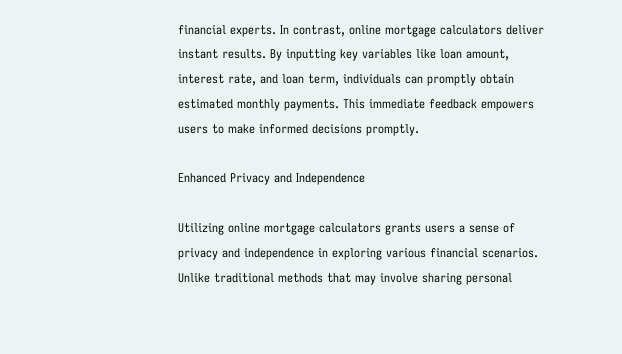financial experts. In contrast, online mortgage calculators deliver instant results. By inputting key variables like loan amount, interest rate, and loan term, individuals can promptly obtain estimated monthly payments. This immediate feedback empowers users to make informed decisions promptly.

Enhanced Privacy and Independence

Utilizing online mortgage calculators grants users a sense of privacy and independence in exploring various financial scenarios. Unlike traditional methods that may involve sharing personal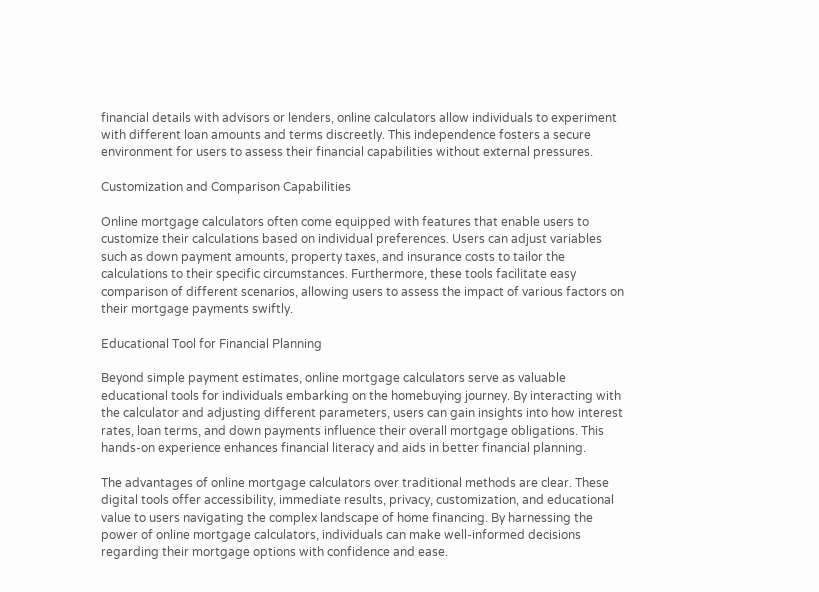financial details with advisors or lenders, online calculators allow individuals to experiment with different loan amounts and terms discreetly. This independence fosters a secure environment for users to assess their financial capabilities without external pressures.

Customization and Comparison Capabilities

Online mortgage calculators often come equipped with features that enable users to customize their calculations based on individual preferences. Users can adjust variables such as down payment amounts, property taxes, and insurance costs to tailor the calculations to their specific circumstances. Furthermore, these tools facilitate easy comparison of different scenarios, allowing users to assess the impact of various factors on their mortgage payments swiftly.

Educational Tool for Financial Planning

Beyond simple payment estimates, online mortgage calculators serve as valuable educational tools for individuals embarking on the homebuying journey. By interacting with the calculator and adjusting different parameters, users can gain insights into how interest rates, loan terms, and down payments influence their overall mortgage obligations. This hands-on experience enhances financial literacy and aids in better financial planning.

The advantages of online mortgage calculators over traditional methods are clear. These digital tools offer accessibility, immediate results, privacy, customization, and educational value to users navigating the complex landscape of home financing. By harnessing the power of online mortgage calculators, individuals can make well-informed decisions regarding their mortgage options with confidence and ease.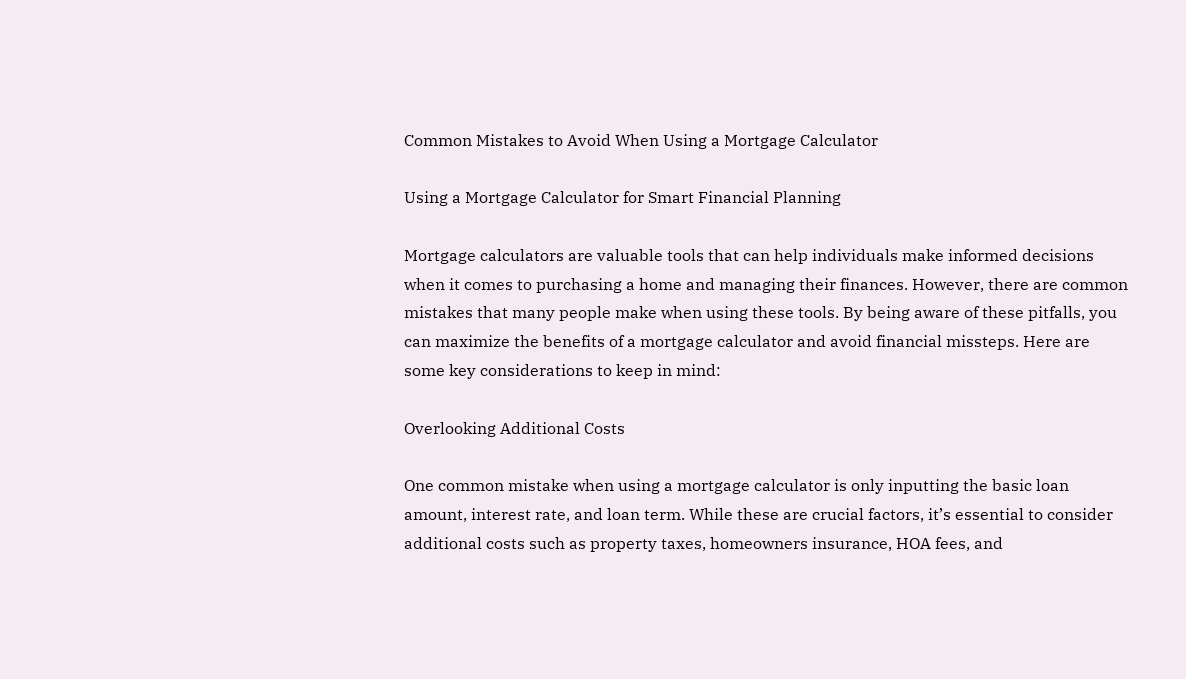Common Mistakes to Avoid When Using a Mortgage Calculator

Using a Mortgage Calculator for Smart Financial Planning

Mortgage calculators are valuable tools that can help individuals make informed decisions when it comes to purchasing a home and managing their finances. However, there are common mistakes that many people make when using these tools. By being aware of these pitfalls, you can maximize the benefits of a mortgage calculator and avoid financial missteps. Here are some key considerations to keep in mind:

Overlooking Additional Costs

One common mistake when using a mortgage calculator is only inputting the basic loan amount, interest rate, and loan term. While these are crucial factors, it’s essential to consider additional costs such as property taxes, homeowners insurance, HOA fees, and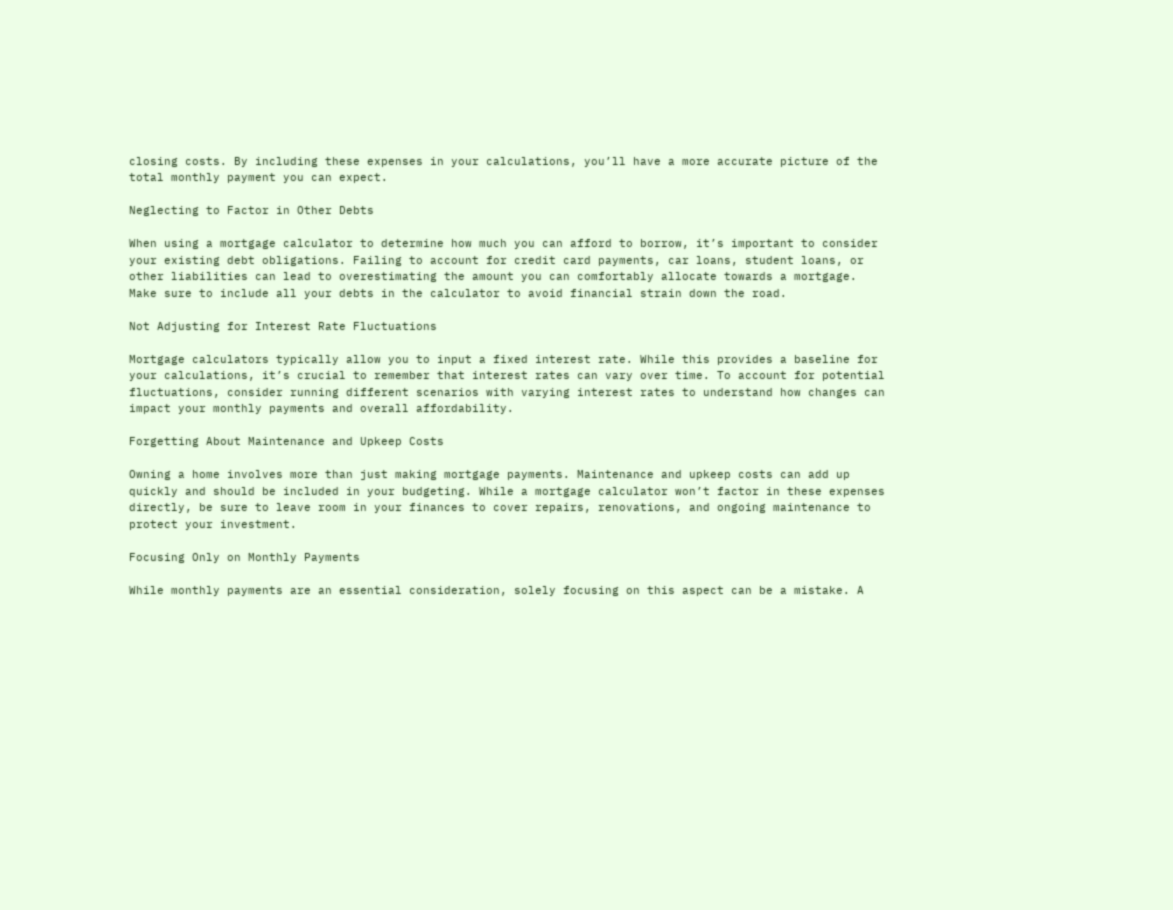closing costs. By including these expenses in your calculations, you’ll have a more accurate picture of the total monthly payment you can expect.

Neglecting to Factor in Other Debts

When using a mortgage calculator to determine how much you can afford to borrow, it’s important to consider your existing debt obligations. Failing to account for credit card payments, car loans, student loans, or other liabilities can lead to overestimating the amount you can comfortably allocate towards a mortgage. Make sure to include all your debts in the calculator to avoid financial strain down the road.

Not Adjusting for Interest Rate Fluctuations

Mortgage calculators typically allow you to input a fixed interest rate. While this provides a baseline for your calculations, it’s crucial to remember that interest rates can vary over time. To account for potential fluctuations, consider running different scenarios with varying interest rates to understand how changes can impact your monthly payments and overall affordability.

Forgetting About Maintenance and Upkeep Costs

Owning a home involves more than just making mortgage payments. Maintenance and upkeep costs can add up quickly and should be included in your budgeting. While a mortgage calculator won’t factor in these expenses directly, be sure to leave room in your finances to cover repairs, renovations, and ongoing maintenance to protect your investment.

Focusing Only on Monthly Payments

While monthly payments are an essential consideration, solely focusing on this aspect can be a mistake. A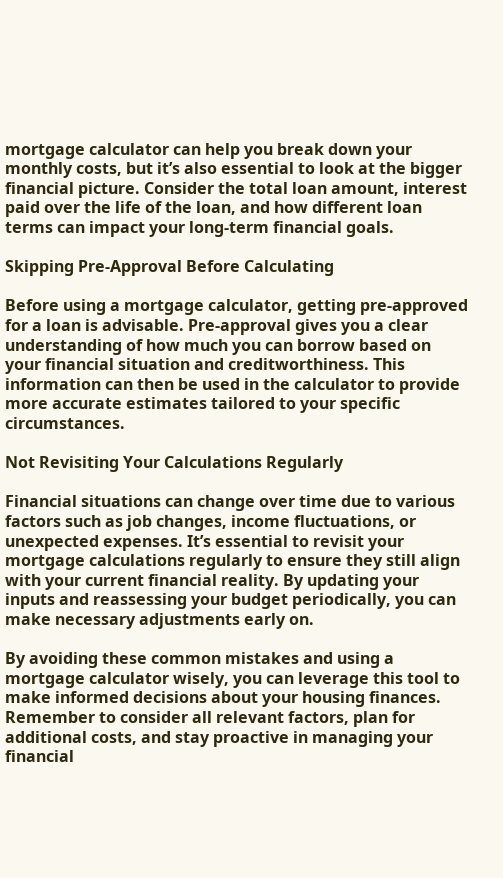mortgage calculator can help you break down your monthly costs, but it’s also essential to look at the bigger financial picture. Consider the total loan amount, interest paid over the life of the loan, and how different loan terms can impact your long-term financial goals.

Skipping Pre-Approval Before Calculating

Before using a mortgage calculator, getting pre-approved for a loan is advisable. Pre-approval gives you a clear understanding of how much you can borrow based on your financial situation and creditworthiness. This information can then be used in the calculator to provide more accurate estimates tailored to your specific circumstances.

Not Revisiting Your Calculations Regularly

Financial situations can change over time due to various factors such as job changes, income fluctuations, or unexpected expenses. It’s essential to revisit your mortgage calculations regularly to ensure they still align with your current financial reality. By updating your inputs and reassessing your budget periodically, you can make necessary adjustments early on.

By avoiding these common mistakes and using a mortgage calculator wisely, you can leverage this tool to make informed decisions about your housing finances. Remember to consider all relevant factors, plan for additional costs, and stay proactive in managing your financial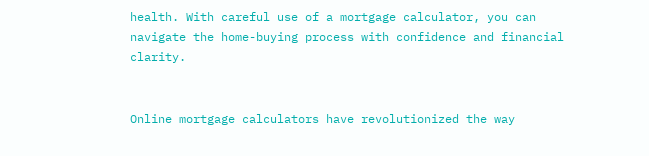health. With careful use of a mortgage calculator, you can navigate the home-buying process with confidence and financial clarity.


Online mortgage calculators have revolutionized the way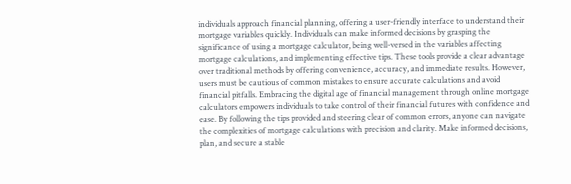individuals approach financial planning, offering a user-friendly interface to understand their mortgage variables quickly. Individuals can make informed decisions by grasping the significance of using a mortgage calculator, being well-versed in the variables affecting mortgage calculations, and implementing effective tips. These tools provide a clear advantage over traditional methods by offering convenience, accuracy, and immediate results. However, users must be cautious of common mistakes to ensure accurate calculations and avoid financial pitfalls. Embracing the digital age of financial management through online mortgage calculators empowers individuals to take control of their financial futures with confidence and ease. By following the tips provided and steering clear of common errors, anyone can navigate the complexities of mortgage calculations with precision and clarity. Make informed decisions, plan, and secure a stable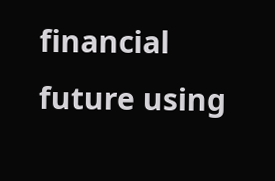financial future using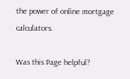the power of online mortgage calculators.

Was this Page helpful?